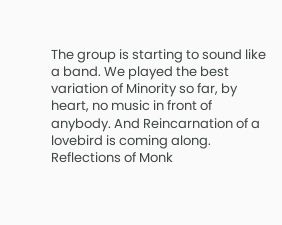The group is starting to sound like a band. We played the best variation of Minority so far, by heart, no music in front of anybody. And Reincarnation of a lovebird is coming along. Reflections of Monk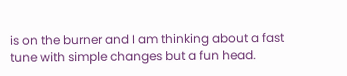is on the burner and I am thinking about a fast tune with simple changes but a fun head.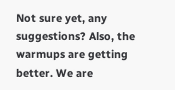Not sure yet, any suggestions? Also, the warmups are getting better. We are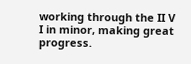working through the II V I in minor, making great progress.